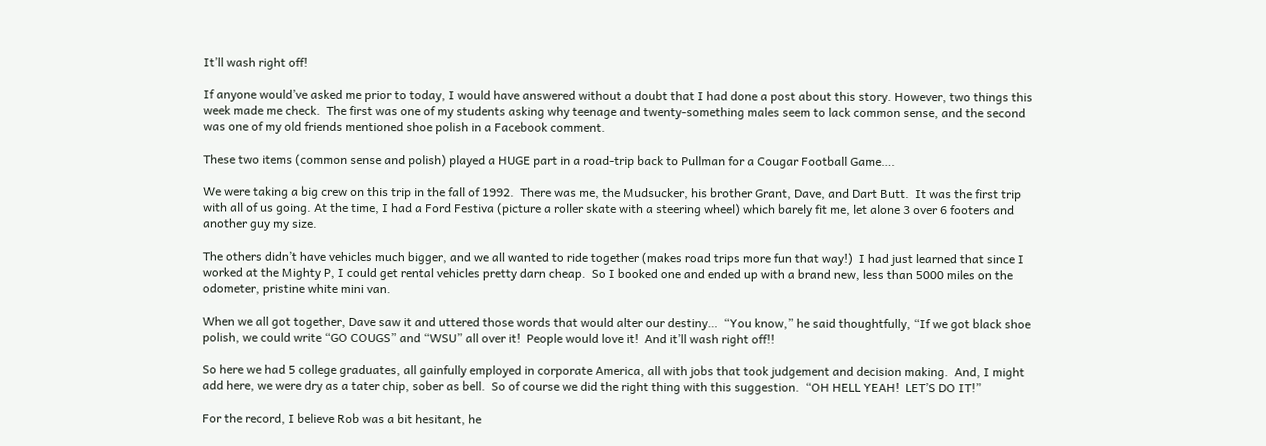It’ll wash right off!

If anyone would’ve asked me prior to today, I would have answered without a doubt that I had done a post about this story. However, two things this week made me check.  The first was one of my students asking why teenage and twenty-something males seem to lack common sense, and the second was one of my old friends mentioned shoe polish in a Facebook comment.

These two items (common sense and polish) played a HUGE part in a road-trip back to Pullman for a Cougar Football Game….

We were taking a big crew on this trip in the fall of 1992.  There was me, the Mudsucker, his brother Grant, Dave, and Dart Butt.  It was the first trip with all of us going. At the time, I had a Ford Festiva (picture a roller skate with a steering wheel) which barely fit me, let alone 3 over 6 footers and another guy my size.

The others didn’t have vehicles much bigger, and we all wanted to ride together (makes road trips more fun that way!)  I had just learned that since I worked at the Mighty P, I could get rental vehicles pretty darn cheap.  So I booked one and ended up with a brand new, less than 5000 miles on the odometer, pristine white mini van.

When we all got together, Dave saw it and uttered those words that would alter our destiny…  “You know,” he said thoughtfully, “If we got black shoe polish, we could write “GO COUGS” and “WSU” all over it!  People would love it!  And it’ll wash right off!!

So here we had 5 college graduates, all gainfully employed in corporate America, all with jobs that took judgement and decision making.  And, I might add here, we were dry as a tater chip, sober as bell.  So of course we did the right thing with this suggestion.  “OH HELL YEAH!  LET’S DO IT!”

For the record, I believe Rob was a bit hesitant, he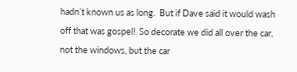hadn’t known us as long.  But if Dave said it would wash off that was gospel!  So decorate we did all over the car, not the windows, but the car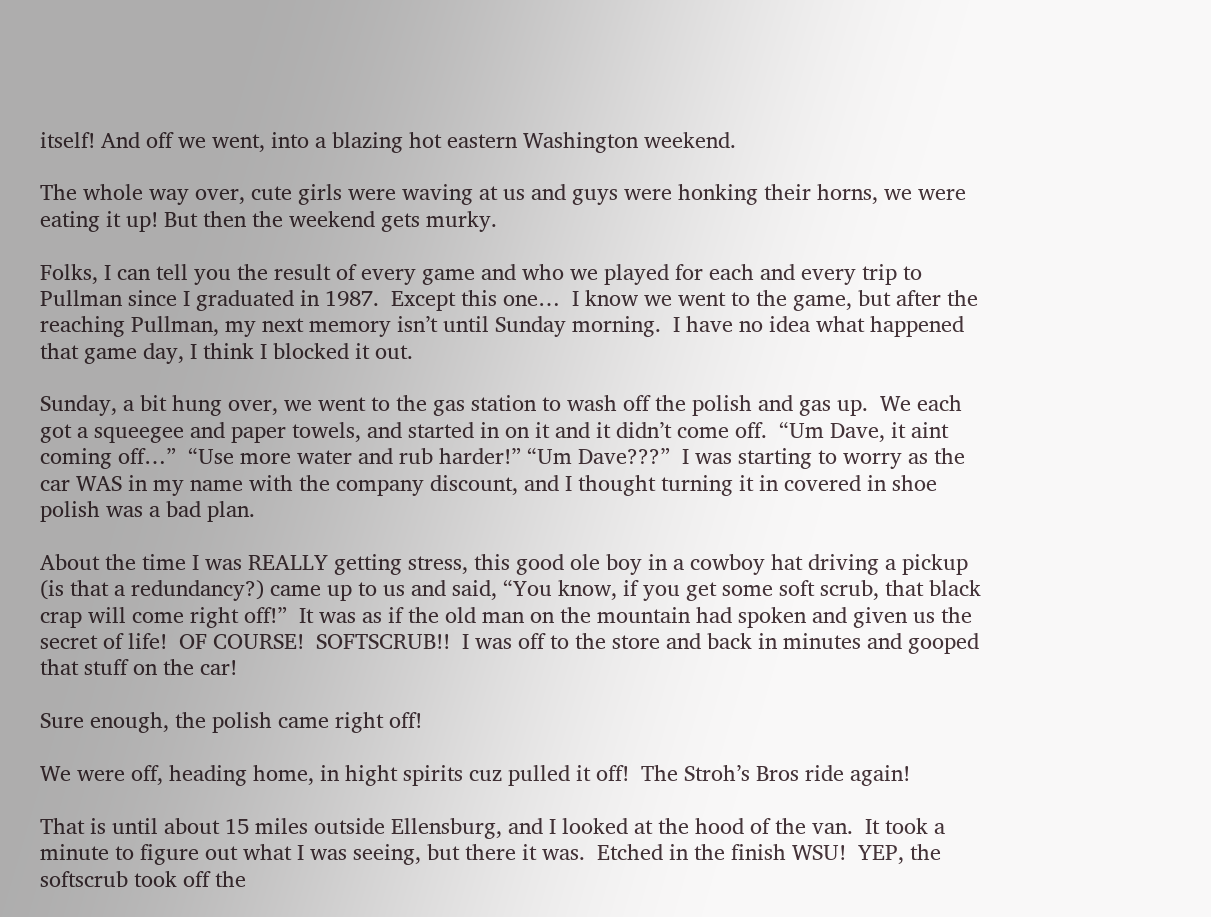itself! And off we went, into a blazing hot eastern Washington weekend.

The whole way over, cute girls were waving at us and guys were honking their horns, we were eating it up! But then the weekend gets murky.

Folks, I can tell you the result of every game and who we played for each and every trip to Pullman since I graduated in 1987.  Except this one…  I know we went to the game, but after the reaching Pullman, my next memory isn’t until Sunday morning.  I have no idea what happened that game day, I think I blocked it out.

Sunday, a bit hung over, we went to the gas station to wash off the polish and gas up.  We each got a squeegee and paper towels, and started in on it and it didn’t come off.  “Um Dave, it aint coming off…”  “Use more water and rub harder!” “Um Dave???”  I was starting to worry as the car WAS in my name with the company discount, and I thought turning it in covered in shoe polish was a bad plan.

About the time I was REALLY getting stress, this good ole boy in a cowboy hat driving a pickup (is that a redundancy?) came up to us and said, “You know, if you get some soft scrub, that black crap will come right off!”  It was as if the old man on the mountain had spoken and given us the secret of life!  OF COURSE!  SOFTSCRUB!!  I was off to the store and back in minutes and gooped that stuff on the car!

Sure enough, the polish came right off!

We were off, heading home, in hight spirits cuz pulled it off!  The Stroh’s Bros ride again!

That is until about 15 miles outside Ellensburg, and I looked at the hood of the van.  It took a minute to figure out what I was seeing, but there it was.  Etched in the finish WSU!  YEP, the softscrub took off the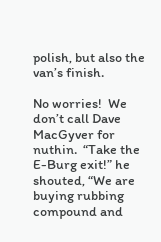polish, but also the van’s finish.

No worries!  We don’t call Dave MacGyver for nuthin.  “Take the E-Burg exit!” he shouted, “We are buying rubbing compound and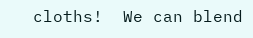cloths!  We can blend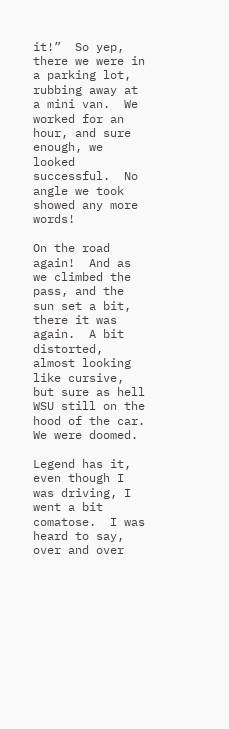it!”  So yep, there we were in a parking lot, rubbing away at a mini van.  We worked for an hour, and sure enough, we looked successful.  No angle we took showed any more words!

On the road again!  And as we climbed the pass, and the sun set a bit, there it was again.  A bit distorted, almost looking like cursive, but sure as hell WSU still on the hood of the car.  We were doomed.

Legend has it, even though I was driving, I went a bit comatose.  I was heard to say, over and over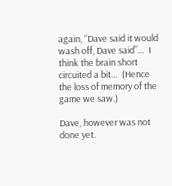again, “Dave said it would wash off, Dave said”…  I think the brain short circuited a bit…  (Hence the loss of memory of the game we saw.)

Dave, however was not done yet.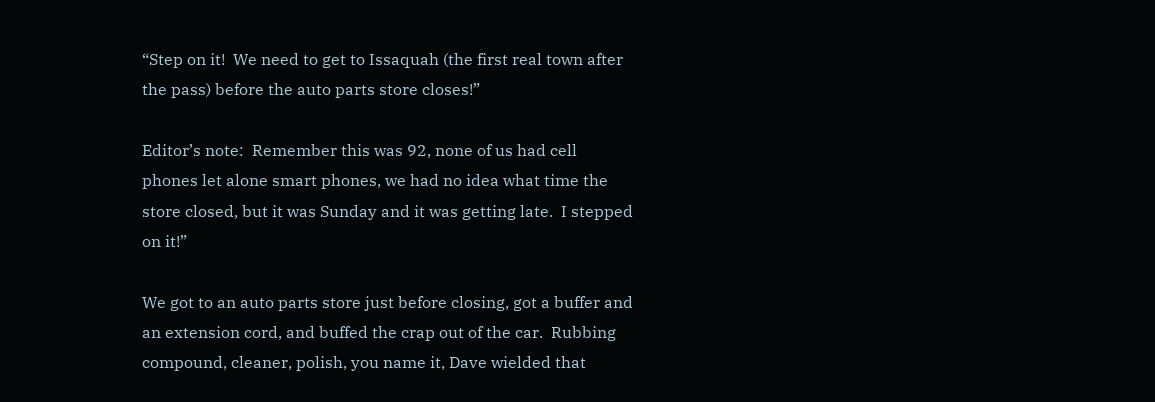“Step on it!  We need to get to Issaquah (the first real town after the pass) before the auto parts store closes!”

Editor’s note:  Remember this was 92, none of us had cell phones let alone smart phones, we had no idea what time the store closed, but it was Sunday and it was getting late.  I stepped on it!”

We got to an auto parts store just before closing, got a buffer and an extension cord, and buffed the crap out of the car.  Rubbing compound, cleaner, polish, you name it, Dave wielded that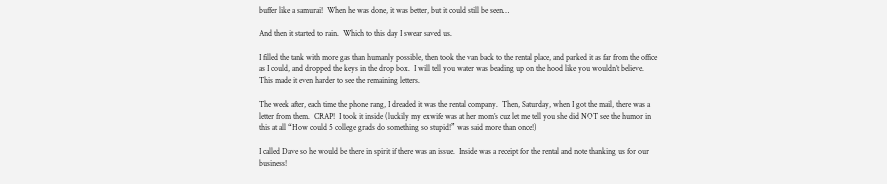buffer like a samurai!  When he was done, it was better, but it could still be seen…

And then it started to rain.  Which to this day I swear saved us.

I filled the tank with more gas than humanly possible, then took the van back to the rental place, and parked it as far from the office as I could, and dropped the keys in the drop box.  I will tell you water was beading up on the hood like you wouldn’t believe.  This made it even harder to see the remaining letters.

The week after, each time the phone rang, I dreaded it was the rental company.  Then, Saturday, when I got the mail, there was a letter from them.  CRAP!  I took it inside (luckily my exwife was at her mom’s cuz let me tell you she did NOT see the humor in this at all “How could 5 college grads do something so stupid!” was said more than once!)

I called Dave so he would be there in spirit if there was an issue.  Inside was a receipt for the rental and note thanking us for our business!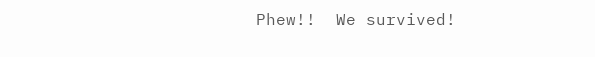Phew!!  We survived!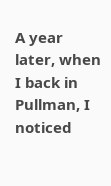A year later, when I back in Pullman, I noticed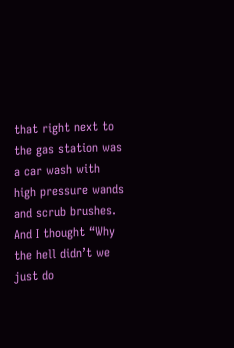that right next to the gas station was a car wash with high pressure wands and scrub brushes.  And I thought “Why the hell didn’t we just do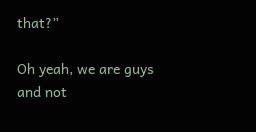that?”

Oh yeah, we are guys and not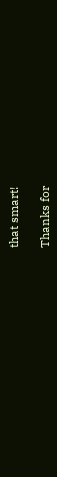that smart!

Thanks for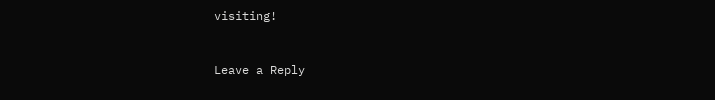visiting!


Leave a Reply